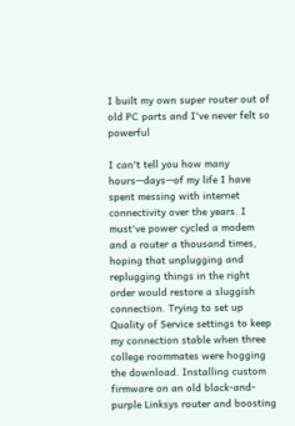I built my own super router out of old PC parts and I've never felt so powerful

I can't tell you how many hours—days—of my life I have spent messing with internet connectivity over the years. I must've power cycled a modem and a router a thousand times, hoping that unplugging and replugging things in the right order would restore a sluggish connection. Trying to set up Quality of Service settings to keep my connection stable when three college roommates were hogging the download. Installing custom firmware on an old black-and-purple Linksys router and boosting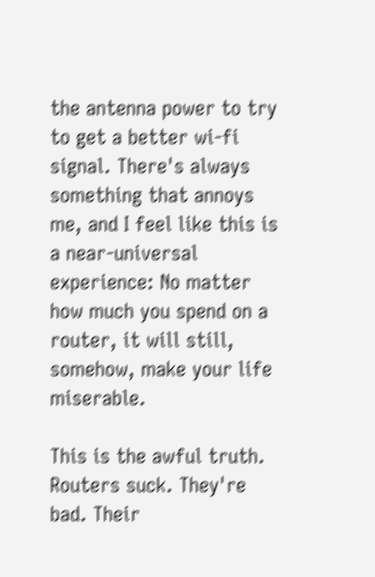the antenna power to try to get a better wi-fi signal. There's always something that annoys me, and I feel like this is a near-universal experience: No matter how much you spend on a router, it will still, somehow, make your life miserable.

This is the awful truth. Routers suck. They're bad. Their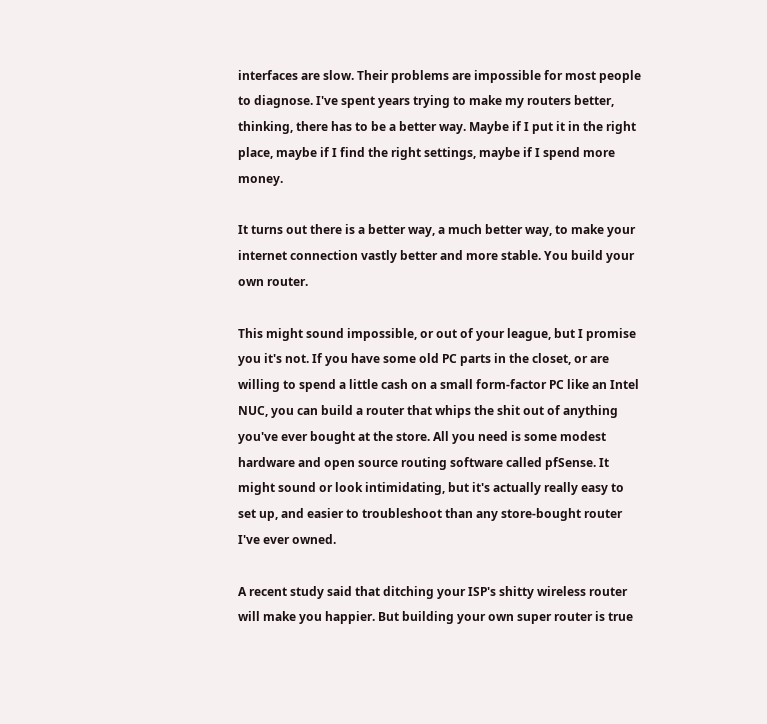interfaces are slow. Their problems are impossible for most people to diagnose. I've spent years trying to make my routers better, thinking, there has to be a better way. Maybe if I put it in the right place, maybe if I find the right settings, maybe if I spend more money.

It turns out there is a better way, a much better way, to make your internet connection vastly better and more stable. You build your own router.

This might sound impossible, or out of your league, but I promise you it's not. If you have some old PC parts in the closet, or are willing to spend a little cash on a small form-factor PC like an Intel NUC, you can build a router that whips the shit out of anything you've ever bought at the store. All you need is some modest hardware and open source routing software called pfSense. It might sound or look intimidating, but it's actually really easy to set up, and easier to troubleshoot than any store-bought router I've ever owned.

A recent study said that ditching your ISP's shitty wireless router will make you happier. But building your own super router is true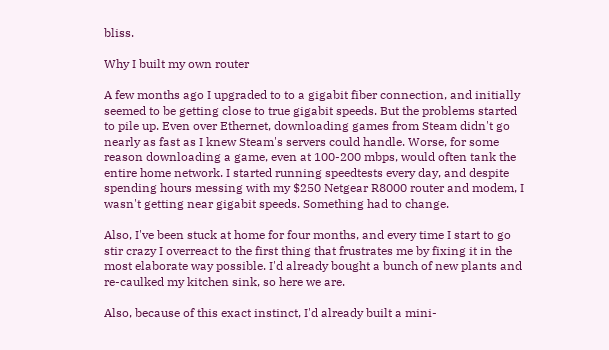bliss.

Why I built my own router

A few months ago I upgraded to to a gigabit fiber connection, and initially seemed to be getting close to true gigabit speeds. But the problems started to pile up. Even over Ethernet, downloading games from Steam didn't go nearly as fast as I knew Steam's servers could handle. Worse, for some reason downloading a game, even at 100-200 mbps, would often tank the entire home network. I started running speedtests every day, and despite spending hours messing with my $250 Netgear R8000 router and modem, I wasn't getting near gigabit speeds. Something had to change.

Also, I've been stuck at home for four months, and every time I start to go stir crazy I overreact to the first thing that frustrates me by fixing it in the most elaborate way possible. I'd already bought a bunch of new plants and re-caulked my kitchen sink, so here we are.

Also, because of this exact instinct, I'd already built a mini-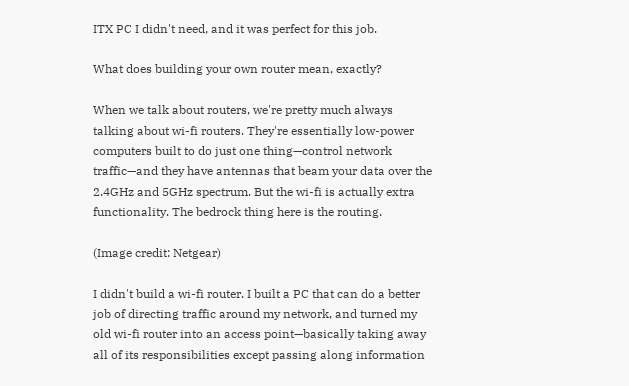ITX PC I didn't need, and it was perfect for this job.

What does building your own router mean, exactly?

When we talk about routers, we're pretty much always talking about wi-fi routers. They're essentially low-power computers built to do just one thing—control network traffic—and they have antennas that beam your data over the 2.4GHz and 5GHz spectrum. But the wi-fi is actually extra functionality. The bedrock thing here is the routing.

(Image credit: Netgear)

I didn't build a wi-fi router. I built a PC that can do a better job of directing traffic around my network, and turned my old wi-fi router into an access point—basically taking away all of its responsibilities except passing along information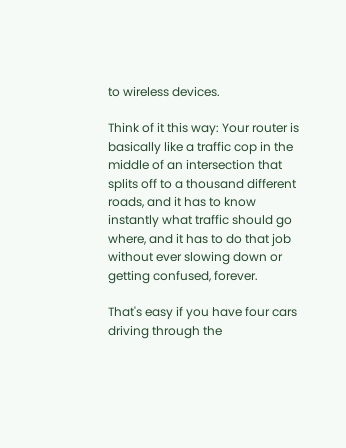to wireless devices.

Think of it this way: Your router is basically like a traffic cop in the middle of an intersection that splits off to a thousand different roads, and it has to know instantly what traffic should go where, and it has to do that job without ever slowing down or getting confused, forever.

That's easy if you have four cars driving through the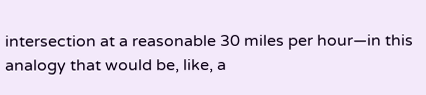intersection at a reasonable 30 miles per hour—in this analogy that would be, like, a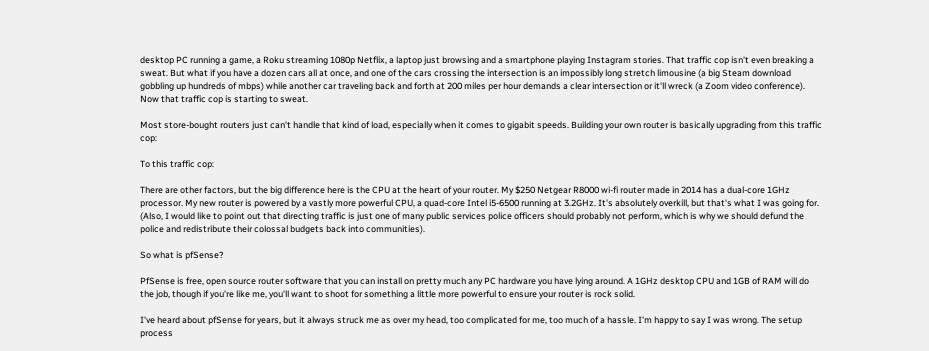desktop PC running a game, a Roku streaming 1080p Netflix, a laptop just browsing and a smartphone playing Instagram stories. That traffic cop isn't even breaking a sweat. But what if you have a dozen cars all at once, and one of the cars crossing the intersection is an impossibly long stretch limousine (a big Steam download gobbling up hundreds of mbps) while another car traveling back and forth at 200 miles per hour demands a clear intersection or it'll wreck (a Zoom video conference). Now that traffic cop is starting to sweat.

Most store-bought routers just can't handle that kind of load, especially when it comes to gigabit speeds. Building your own router is basically upgrading from this traffic cop:

To this traffic cop:

There are other factors, but the big difference here is the CPU at the heart of your router. My $250 Netgear R8000 wi-fi router made in 2014 has a dual-core 1GHz processor. My new router is powered by a vastly more powerful CPU, a quad-core Intel i5-6500 running at 3.2GHz. It's absolutely overkill, but that's what I was going for. (Also, I would like to point out that directing traffic is just one of many public services police officers should probably not perform, which is why we should defund the police and redistribute their colossal budgets back into communities).

So what is pfSense?

PfSense is free, open source router software that you can install on pretty much any PC hardware you have lying around. A 1GHz desktop CPU and 1GB of RAM will do the job, though if you're like me, you'll want to shoot for something a little more powerful to ensure your router is rock solid.

I've heard about pfSense for years, but it always struck me as over my head, too complicated for me, too much of a hassle. I'm happy to say I was wrong. The setup process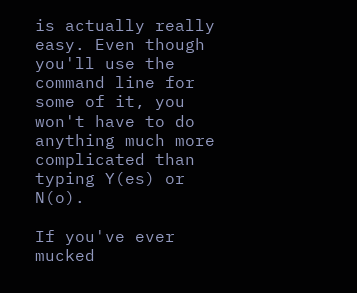is actually really easy. Even though you'll use the command line for some of it, you won't have to do anything much more complicated than typing Y(es) or N(o).

If you've ever mucked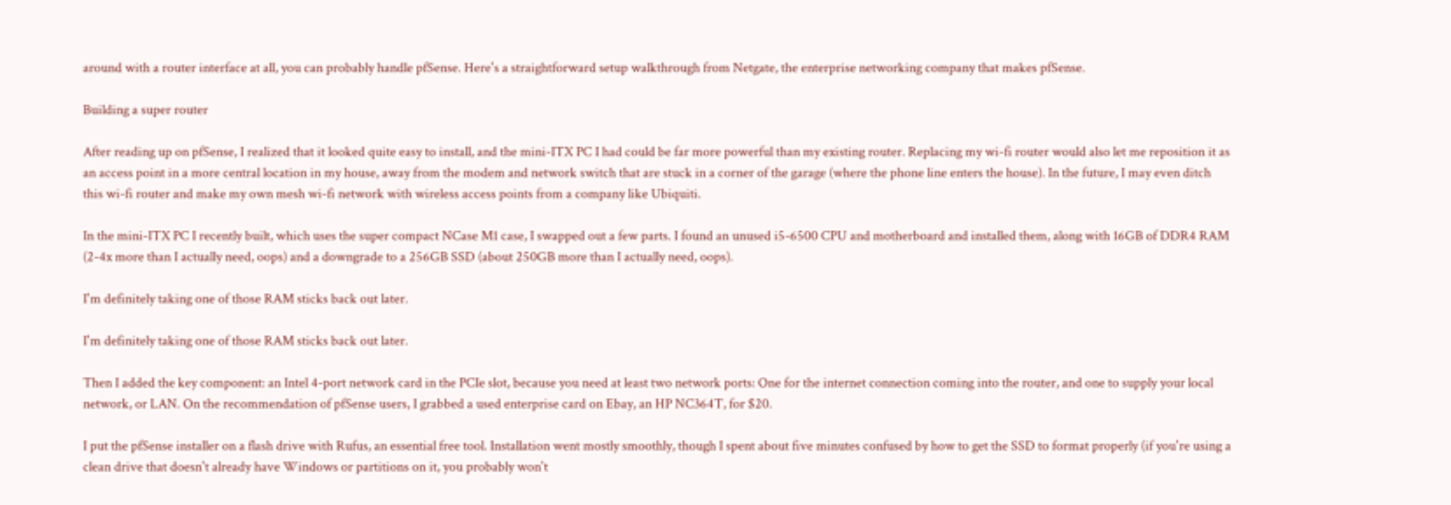around with a router interface at all, you can probably handle pfSense. Here's a straightforward setup walkthrough from Netgate, the enterprise networking company that makes pfSense.

Building a super router

After reading up on pfSense, I realized that it looked quite easy to install, and the mini-ITX PC I had could be far more powerful than my existing router. Replacing my wi-fi router would also let me reposition it as an access point in a more central location in my house, away from the modem and network switch that are stuck in a corner of the garage (where the phone line enters the house). In the future, I may even ditch this wi-fi router and make my own mesh wi-fi network with wireless access points from a company like Ubiquiti.

In the mini-ITX PC I recently built, which uses the super compact NCase M1 case, I swapped out a few parts. I found an unused i5-6500 CPU and motherboard and installed them, along with 16GB of DDR4 RAM (2-4x more than I actually need, oops) and a downgrade to a 256GB SSD (about 250GB more than I actually need, oops).

I'm definitely taking one of those RAM sticks back out later.

I'm definitely taking one of those RAM sticks back out later.

Then I added the key component: an Intel 4-port network card in the PCIe slot, because you need at least two network ports: One for the internet connection coming into the router, and one to supply your local network, or LAN. On the recommendation of pfSense users, I grabbed a used enterprise card on Ebay, an HP NC364T, for $20.

I put the pfSense installer on a flash drive with Rufus, an essential free tool. Installation went mostly smoothly, though I spent about five minutes confused by how to get the SSD to format properly (if you're using a clean drive that doesn't already have Windows or partitions on it, you probably won't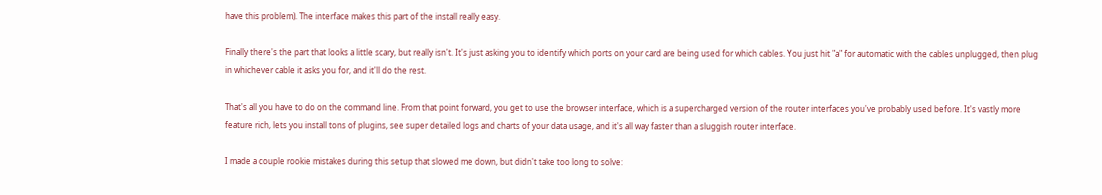have this problem). The interface makes this part of the install really easy.

Finally there's the part that looks a little scary, but really isn't. It's just asking you to identify which ports on your card are being used for which cables. You just hit "a" for automatic with the cables unplugged, then plug in whichever cable it asks you for, and it'll do the rest.

That's all you have to do on the command line. From that point forward, you get to use the browser interface, which is a supercharged version of the router interfaces you've probably used before. It's vastly more feature rich, lets you install tons of plugins, see super detailed logs and charts of your data usage, and it's all way faster than a sluggish router interface.

I made a couple rookie mistakes during this setup that slowed me down, but didn't take too long to solve: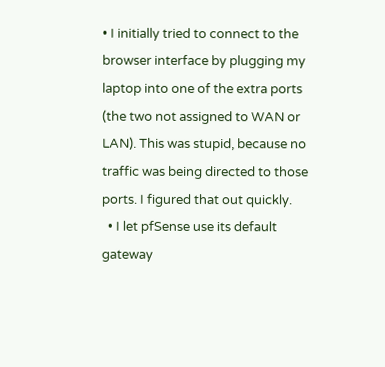• I initially tried to connect to the browser interface by plugging my laptop into one of the extra ports (the two not assigned to WAN or LAN). This was stupid, because no traffic was being directed to those ports. I figured that out quickly.
  • I let pfSense use its default gateway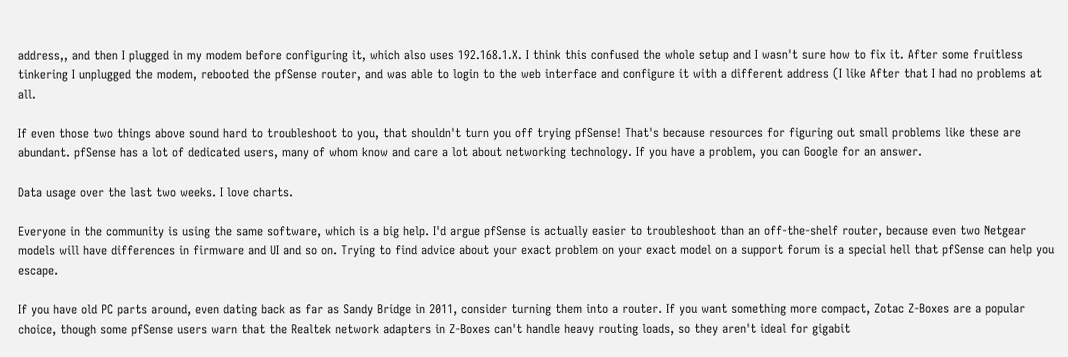address,, and then I plugged in my modem before configuring it, which also uses 192.168.1.X. I think this confused the whole setup and I wasn't sure how to fix it. After some fruitless tinkering I unplugged the modem, rebooted the pfSense router, and was able to login to the web interface and configure it with a different address (I like After that I had no problems at all.

If even those two things above sound hard to troubleshoot to you, that shouldn't turn you off trying pfSense! That's because resources for figuring out small problems like these are abundant. pfSense has a lot of dedicated users, many of whom know and care a lot about networking technology. If you have a problem, you can Google for an answer.

Data usage over the last two weeks. I love charts.

Everyone in the community is using the same software, which is a big help. I'd argue pfSense is actually easier to troubleshoot than an off-the-shelf router, because even two Netgear models will have differences in firmware and UI and so on. Trying to find advice about your exact problem on your exact model on a support forum is a special hell that pfSense can help you escape.

If you have old PC parts around, even dating back as far as Sandy Bridge in 2011, consider turning them into a router. If you want something more compact, Zotac Z-Boxes are a popular choice, though some pfSense users warn that the Realtek network adapters in Z-Boxes can't handle heavy routing loads, so they aren't ideal for gigabit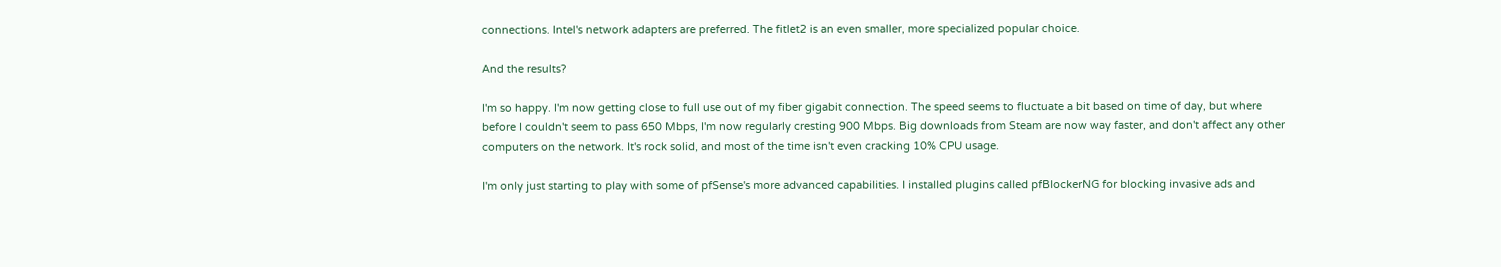connections. Intel's network adapters are preferred. The fitlet2 is an even smaller, more specialized popular choice.

And the results?

I'm so happy. I'm now getting close to full use out of my fiber gigabit connection. The speed seems to fluctuate a bit based on time of day, but where before I couldn't seem to pass 650 Mbps, I'm now regularly cresting 900 Mbps. Big downloads from Steam are now way faster, and don't affect any other computers on the network. It's rock solid, and most of the time isn't even cracking 10% CPU usage.

I'm only just starting to play with some of pfSense's more advanced capabilities. I installed plugins called pfBlockerNG for blocking invasive ads and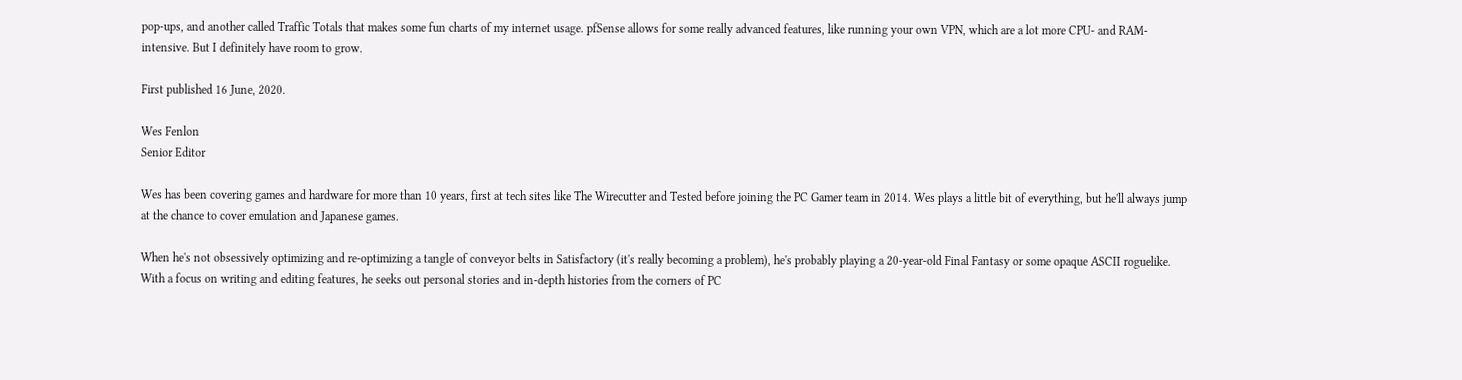pop-ups, and another called Traffic Totals that makes some fun charts of my internet usage. pfSense allows for some really advanced features, like running your own VPN, which are a lot more CPU- and RAM-intensive. But I definitely have room to grow.

First published 16 June, 2020.

Wes Fenlon
Senior Editor

Wes has been covering games and hardware for more than 10 years, first at tech sites like The Wirecutter and Tested before joining the PC Gamer team in 2014. Wes plays a little bit of everything, but he'll always jump at the chance to cover emulation and Japanese games.

When he's not obsessively optimizing and re-optimizing a tangle of conveyor belts in Satisfactory (it's really becoming a problem), he's probably playing a 20-year-old Final Fantasy or some opaque ASCII roguelike. With a focus on writing and editing features, he seeks out personal stories and in-depth histories from the corners of PC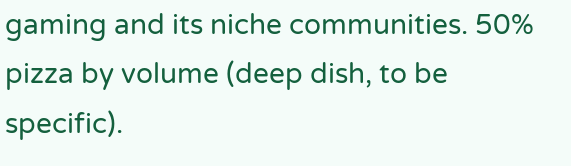gaming and its niche communities. 50% pizza by volume (deep dish, to be specific).